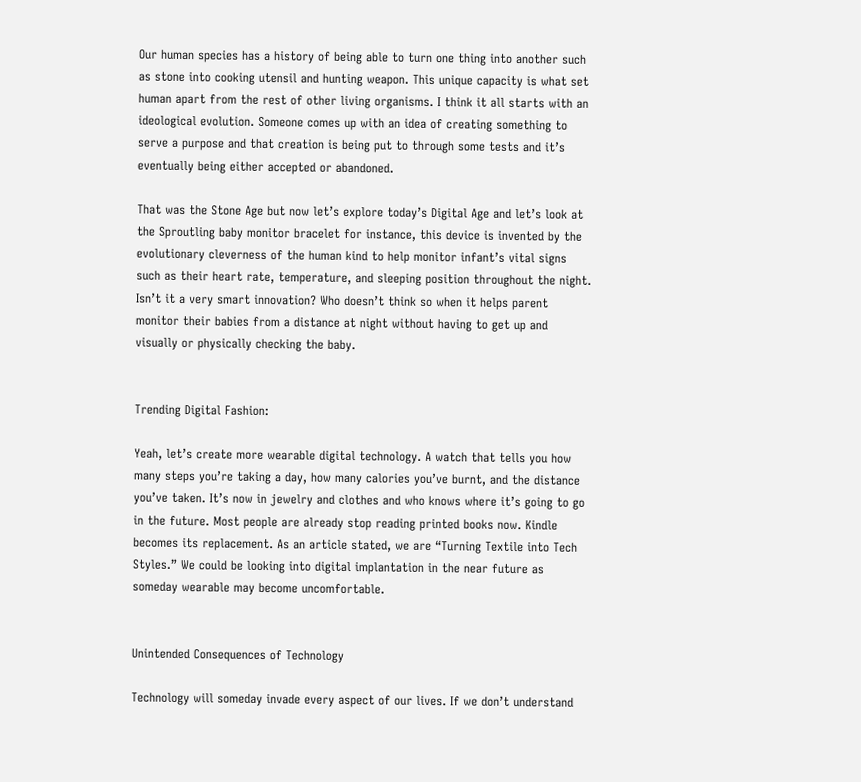Our human species has a history of being able to turn one thing into another such as stone into cooking utensil and hunting weapon. This unique capacity is what set human apart from the rest of other living organisms. I think it all starts with an ideological evolution. Someone comes up with an idea of creating something to serve a purpose and that creation is being put to through some tests and it’s eventually being either accepted or abandoned.

That was the Stone Age but now let’s explore today’s Digital Age and let’s look at the Sproutling baby monitor bracelet for instance, this device is invented by the evolutionary cleverness of the human kind to help monitor infant’s vital signs such as their heart rate, temperature, and sleeping position throughout the night. Isn’t it a very smart innovation? Who doesn’t think so when it helps parent monitor their babies from a distance at night without having to get up and visually or physically checking the baby.


Trending Digital Fashion:

Yeah, let’s create more wearable digital technology. A watch that tells you how many steps you’re taking a day, how many calories you’ve burnt, and the distance you’ve taken. It’s now in jewelry and clothes and who knows where it’s going to go in the future. Most people are already stop reading printed books now. Kindle becomes its replacement. As an article stated, we are “Turning Textile into Tech Styles.” We could be looking into digital implantation in the near future as someday wearable may become uncomfortable.


Unintended Consequences of Technology

Technology will someday invade every aspect of our lives. If we don’t understand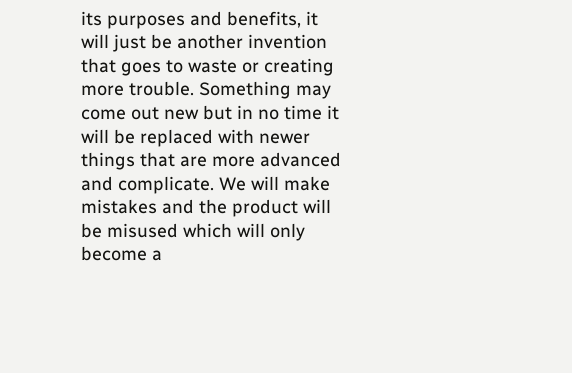its purposes and benefits, it will just be another invention that goes to waste or creating more trouble. Something may come out new but in no time it will be replaced with newer things that are more advanced and complicate. We will make mistakes and the product will be misused which will only become a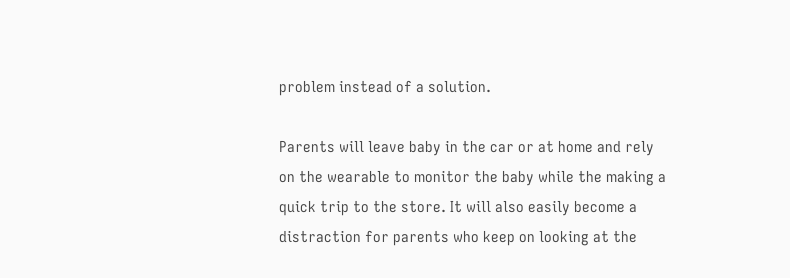problem instead of a solution.

Parents will leave baby in the car or at home and rely on the wearable to monitor the baby while the making a quick trip to the store. It will also easily become a distraction for parents who keep on looking at the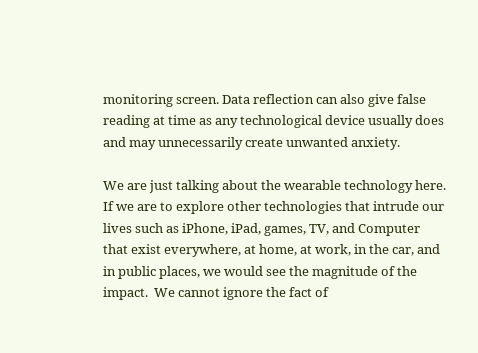monitoring screen. Data reflection can also give false reading at time as any technological device usually does and may unnecessarily create unwanted anxiety.

We are just talking about the wearable technology here. If we are to explore other technologies that intrude our lives such as iPhone, iPad, games, TV, and Computer that exist everywhere, at home, at work, in the car, and in public places, we would see the magnitude of the impact.  We cannot ignore the fact of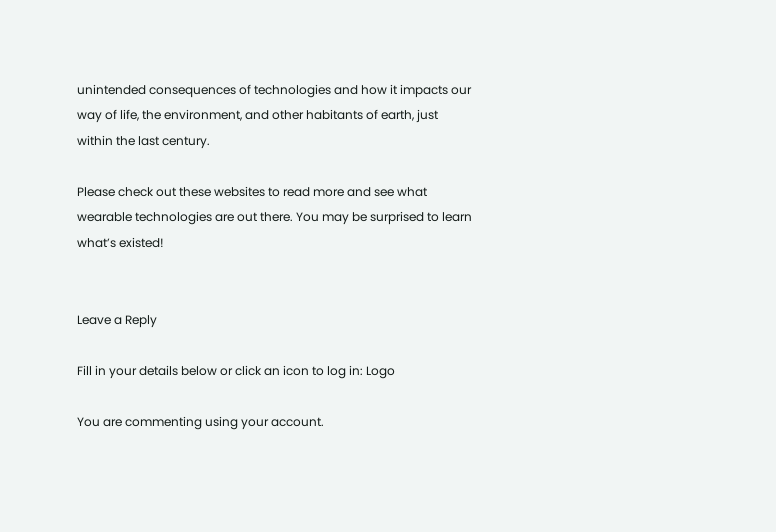unintended consequences of technologies and how it impacts our way of life, the environment, and other habitants of earth, just within the last century.

Please check out these websites to read more and see what wearable technologies are out there. You may be surprised to learn what’s existed!


Leave a Reply

Fill in your details below or click an icon to log in: Logo

You are commenting using your account.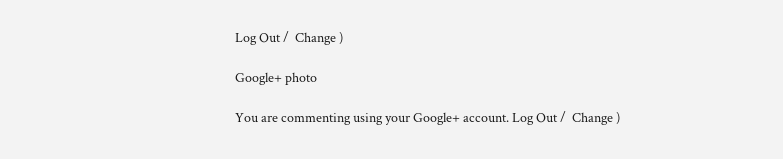Log Out /  Change )

Google+ photo

You are commenting using your Google+ account. Log Out /  Change )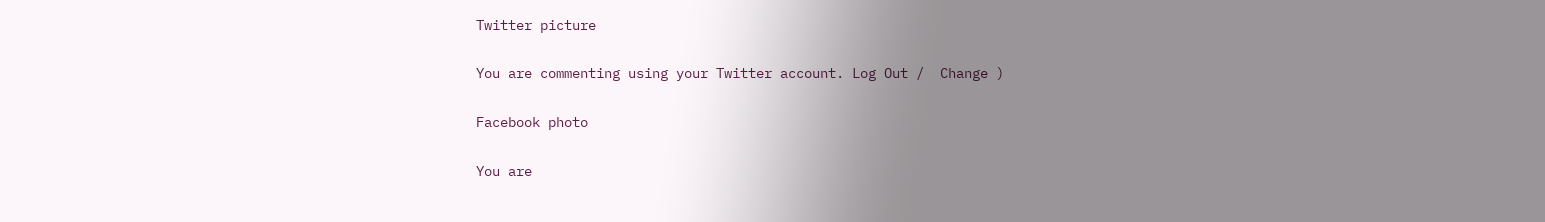Twitter picture

You are commenting using your Twitter account. Log Out /  Change )

Facebook photo

You are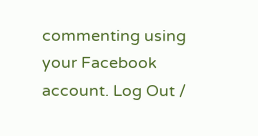commenting using your Facebook account. Log Out /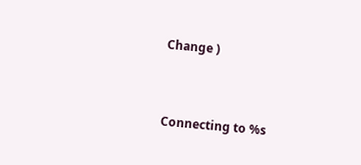Change )


Connecting to %s